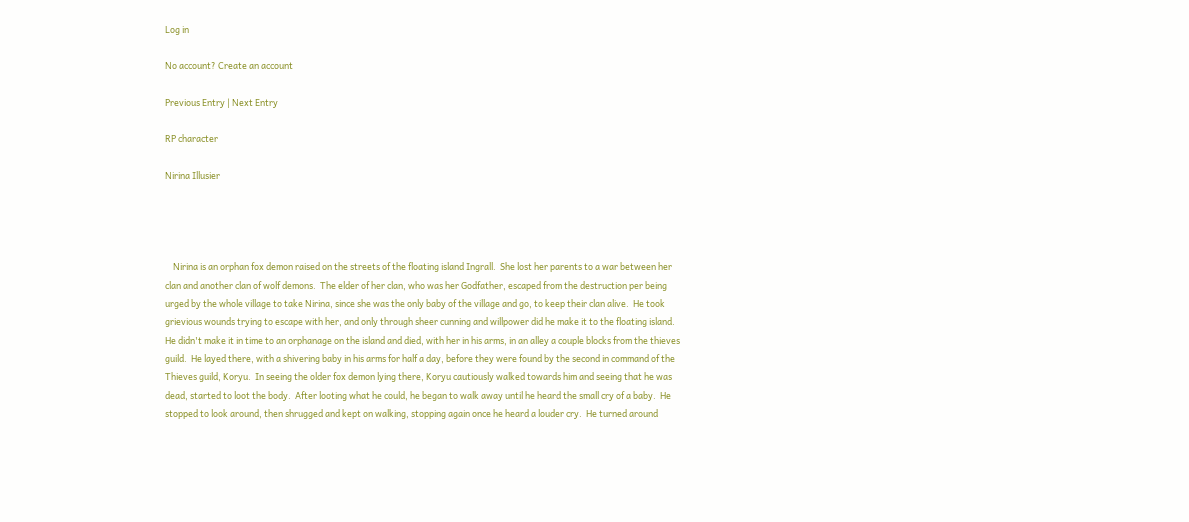Log in

No account? Create an account

Previous Entry | Next Entry

RP character

Nirina Illusier




    Nirina is an orphan fox demon raised on the streets of the floating island Ingrall.  She lost her parents to a war between her clan and another clan of wolf demons.  The elder of her clan, who was her Godfather, escaped from the destruction per being urged by the whole village to take Nirina, since she was the only baby of the village and go, to keep their clan alive.  He took grievious wounds trying to escape with her, and only through sheer cunning and willpower did he make it to the floating island.  He didn't make it in time to an orphanage on the island and died, with her in his arms, in an alley a couple blocks from the thieves guild.  He layed there, with a shivering baby in his arms for half a day, before they were found by the second in command of the Thieves guild, Koryu.  In seeing the older fox demon lying there, Koryu cautiously walked towards him and seeing that he was dead, started to loot the body.  After looting what he could, he began to walk away until he heard the small cry of a baby.  He stopped to look around, then shrugged and kept on walking, stopping again once he heard a louder cry.  He turned around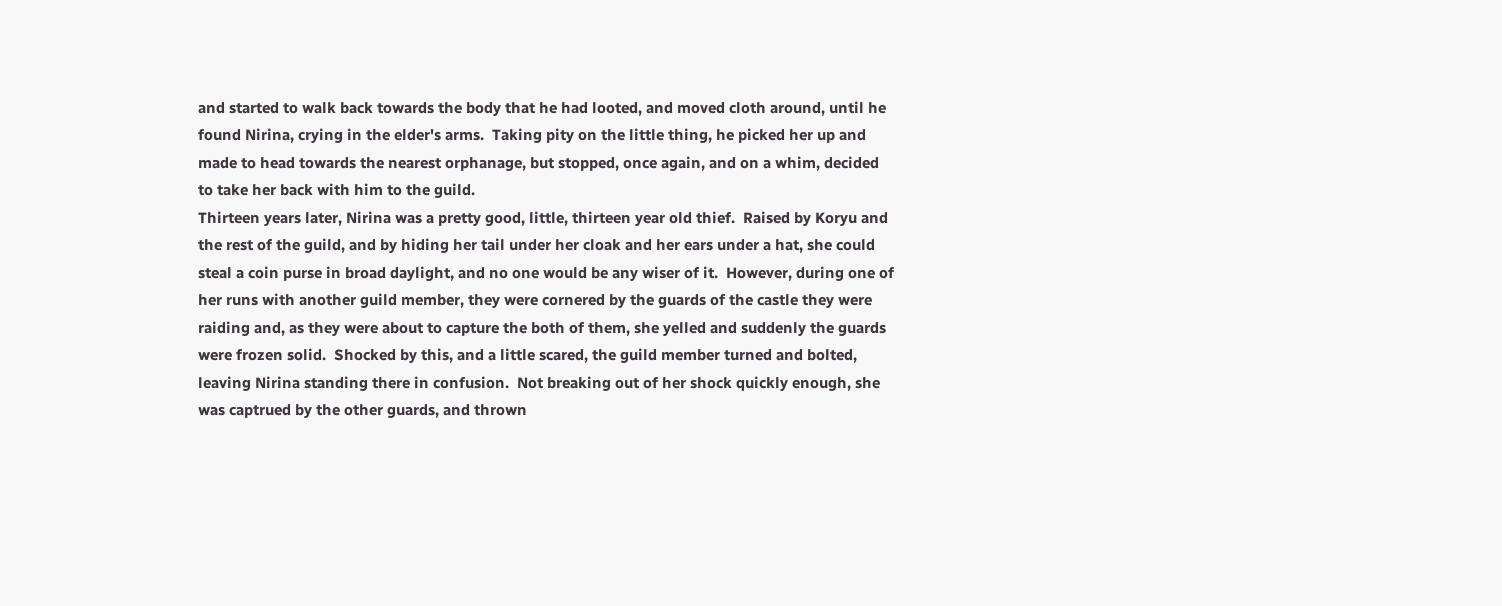and started to walk back towards the body that he had looted, and moved cloth around, until he found Nirina, crying in the elder's arms.  Taking pity on the little thing, he picked her up and made to head towards the nearest orphanage, but stopped, once again, and on a whim, decided to take her back with him to the guild.
Thirteen years later, Nirina was a pretty good, little, thirteen year old thief.  Raised by Koryu and the rest of the guild, and by hiding her tail under her cloak and her ears under a hat, she could steal a coin purse in broad daylight, and no one would be any wiser of it.  However, during one of her runs with another guild member, they were cornered by the guards of the castle they were raiding and, as they were about to capture the both of them, she yelled and suddenly the guards were frozen solid.  Shocked by this, and a little scared, the guild member turned and bolted, leaving Nirina standing there in confusion.  Not breaking out of her shock quickly enough, she was captrued by the other guards, and thrown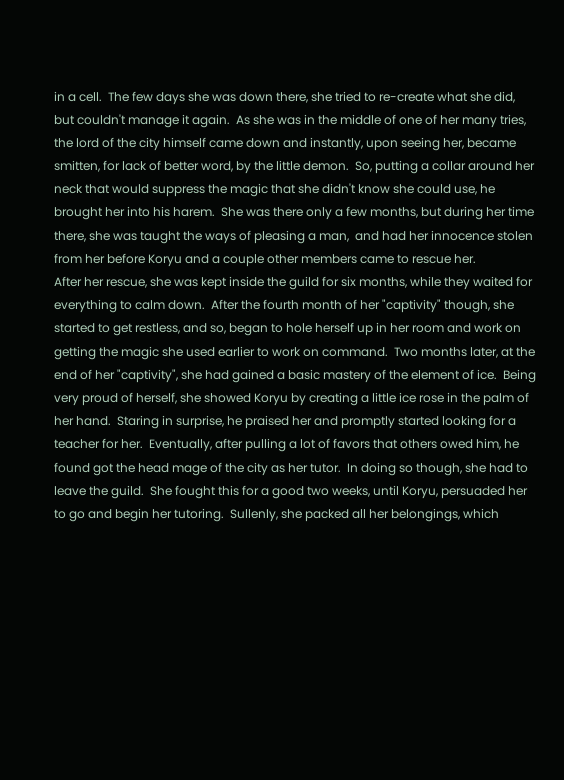in a cell.  The few days she was down there, she tried to re-create what she did, but couldn't manage it again.  As she was in the middle of one of her many tries, the lord of the city himself came down and instantly, upon seeing her, became smitten, for lack of better word, by the little demon.  So, putting a collar around her neck that would suppress the magic that she didn't know she could use, he brought her into his harem.  She was there only a few months, but during her time there, she was taught the ways of pleasing a man,  and had her innocence stolen from her before Koryu and a couple other members came to rescue her.
After her rescue, she was kept inside the guild for six months, while they waited for everything to calm down.  After the fourth month of her "captivity" though, she started to get restless, and so, began to hole herself up in her room and work on getting the magic she used earlier to work on command.  Two months later, at the end of her "captivity", she had gained a basic mastery of the element of ice.  Being very proud of herself, she showed Koryu by creating a little ice rose in the palm of her hand.  Staring in surprise, he praised her and promptly started looking for a teacher for her.  Eventually, after pulling a lot of favors that others owed him, he found got the head mage of the city as her tutor.  In doing so though, she had to leave the guild.  She fought this for a good two weeks, until Koryu, persuaded her to go and begin her tutoring.  Sullenly, she packed all her belongings, which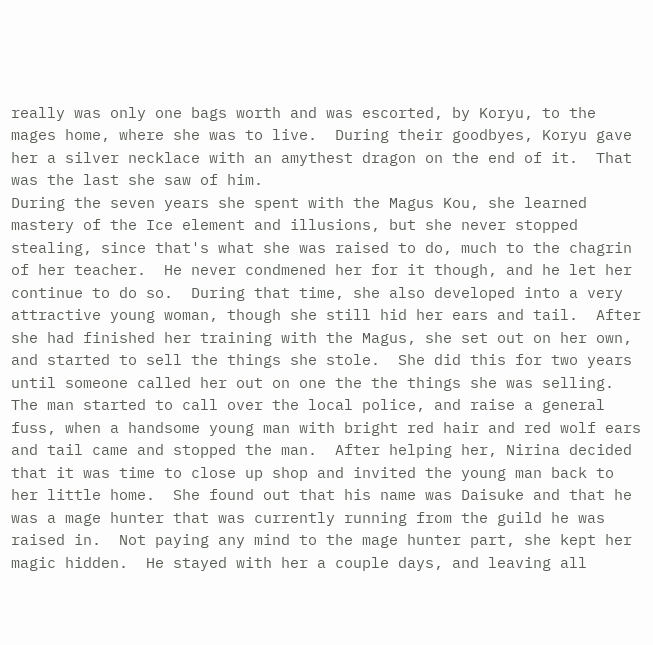really was only one bags worth and was escorted, by Koryu, to the mages home, where she was to live.  During their goodbyes, Koryu gave her a silver necklace with an amythest dragon on the end of it.  That was the last she saw of him.
During the seven years she spent with the Magus Kou, she learned mastery of the Ice element and illusions, but she never stopped stealing, since that's what she was raised to do, much to the chagrin of her teacher.  He never condmened her for it though, and he let her continue to do so.  During that time, she also developed into a very attractive young woman, though she still hid her ears and tail.  After she had finished her training with the Magus, she set out on her own, and started to sell the things she stole.  She did this for two years until someone called her out on one the the things she was selling.  The man started to call over the local police, and raise a general fuss, when a handsome young man with bright red hair and red wolf ears and tail came and stopped the man.  After helping her, Nirina decided that it was time to close up shop and invited the young man back to her little home.  She found out that his name was Daisuke and that he was a mage hunter that was currently running from the guild he was raised in.  Not paying any mind to the mage hunter part, she kept her magic hidden.  He stayed with her a couple days, and leaving all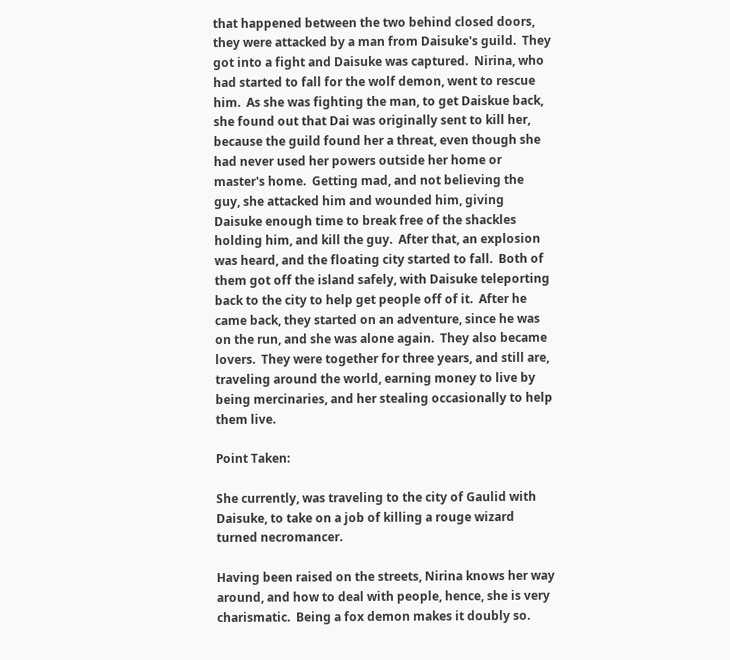that happened between the two behind closed doors, they were attacked by a man from Daisuke's guild.  They got into a fight and Daisuke was captured.  Nirina, who had started to fall for the wolf demon, went to rescue him.  As she was fighting the man, to get Daiskue back, she found out that Dai was originally sent to kill her, because the guild found her a threat, even though she had never used her powers outside her home or master's home.  Getting mad, and not believing the guy, she attacked him and wounded him, giving Daisuke enough time to break free of the shackles holding him, and kill the guy.  After that, an explosion was heard, and the floating city started to fall.  Both of them got off the island safely, with Daisuke teleporting back to the city to help get people off of it.  After he came back, they started on an adventure, since he was on the run, and she was alone again.  They also became lovers.  They were together for three years, and still are, traveling around the world, earning money to live by being mercinaries, and her stealing occasionally to help them live.

Point Taken:

She currently, was traveling to the city of Gaulid with Daisuke, to take on a job of killing a rouge wizard turned necromancer.

Having been raised on the streets, Nirina knows her way around, and how to deal with people, hence, she is very charismatic.  Being a fox demon makes it doubly so.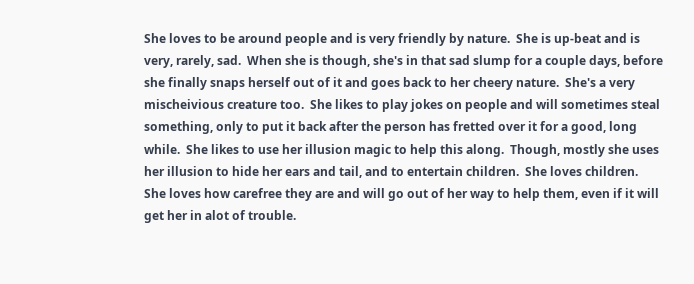She loves to be around people and is very friendly by nature.  She is up-beat and is very, rarely, sad.  When she is though, she's in that sad slump for a couple days, before she finally snaps herself out of it and goes back to her cheery nature.  She's a very mischeivious creature too.  She likes to play jokes on people and will sometimes steal something, only to put it back after the person has fretted over it for a good, long while.  She likes to use her illusion magic to help this along.  Though, mostly she uses her illusion to hide her ears and tail, and to entertain children.  She loves children.  She loves how carefree they are and will go out of her way to help them, even if it will get her in alot of trouble.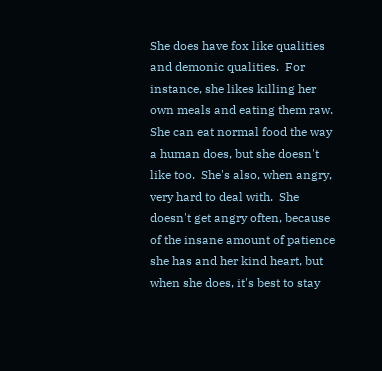She does have fox like qualities and demonic qualities.  For instance, she likes killing her own meals and eating them raw.  She can eat normal food the way a human does, but she doesn't like too.  She's also, when angry, very hard to deal with.  She doesn't get angry often, because of the insane amount of patience she has and her kind heart, but when she does, it's best to stay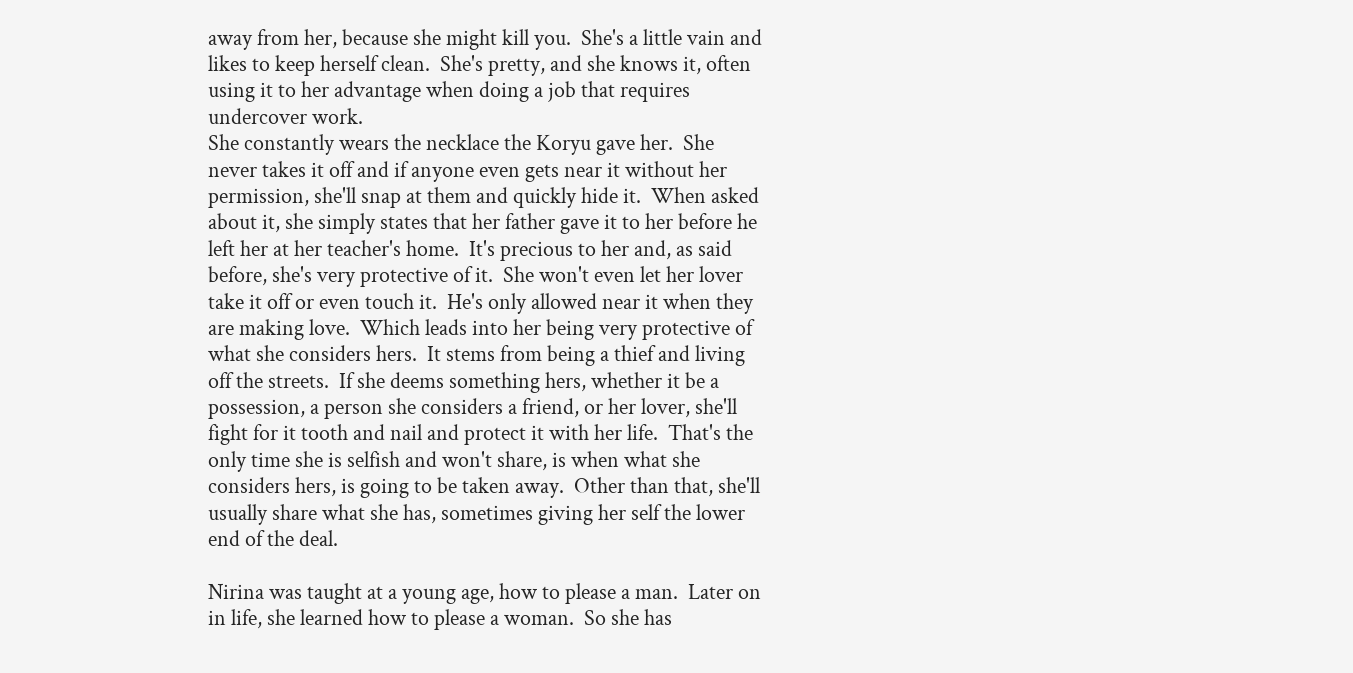away from her, because she might kill you.  She's a little vain and likes to keep herself clean.  She's pretty, and she knows it, often using it to her advantage when doing a job that requires undercover work.
She constantly wears the necklace the Koryu gave her.  She never takes it off and if anyone even gets near it without her permission, she'll snap at them and quickly hide it.  When asked about it, she simply states that her father gave it to her before he left her at her teacher's home.  It's precious to her and, as said before, she's very protective of it.  She won't even let her lover take it off or even touch it.  He's only allowed near it when they are making love.  Which leads into her being very protective of what she considers hers.  It stems from being a thief and living off the streets.  If she deems something hers, whether it be a possession, a person she considers a friend, or her lover, she'll fight for it tooth and nail and protect it with her life.  That's the only time she is selfish and won't share, is when what she considers hers, is going to be taken away.  Other than that, she'll usually share what she has, sometimes giving her self the lower end of the deal.

Nirina was taught at a young age, how to please a man.  Later on in life, she learned how to please a woman.  So she has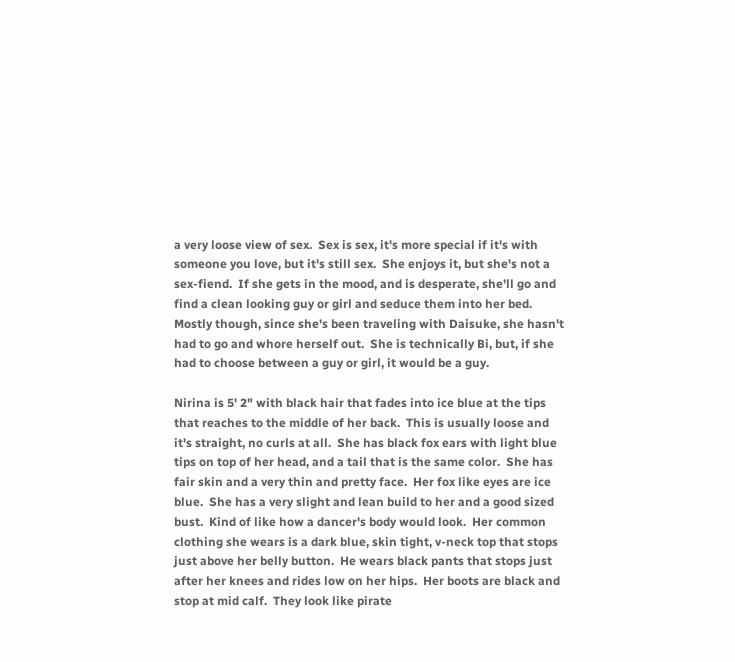a very loose view of sex.  Sex is sex, it's more special if it's with someone you love, but it's still sex.  She enjoys it, but she's not a sex-fiend.  If she gets in the mood, and is desperate, she'll go and find a clean looking guy or girl and seduce them into her bed.  Mostly though, since she's been traveling with Daisuke, she hasn't had to go and whore herself out.  She is technically Bi, but, if she had to choose between a guy or girl, it would be a guy.

Nirina is 5' 2" with black hair that fades into ice blue at the tips that reaches to the middle of her back.  This is usually loose and it's straight, no curls at all.  She has black fox ears with light blue tips on top of her head, and a tail that is the same color.  She has fair skin and a very thin and pretty face.  Her fox like eyes are ice blue.  She has a very slight and lean build to her and a good sized bust.  Kind of like how a dancer's body would look.  Her common clothing she wears is a dark blue, skin tight, v-neck top that stops just above her belly button.  He wears black pants that stops just after her knees and rides low on her hips.  Her boots are black and stop at mid calf.  They look like pirate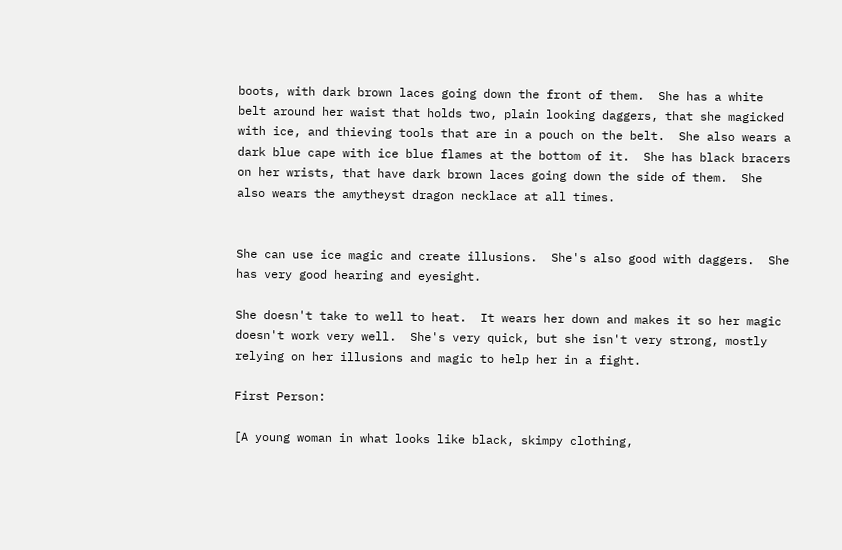boots, with dark brown laces going down the front of them.  She has a white belt around her waist that holds two, plain looking daggers, that she magicked with ice, and thieving tools that are in a pouch on the belt.  She also wears a dark blue cape with ice blue flames at the bottom of it.  She has black bracers on her wrists, that have dark brown laces going down the side of them.  She also wears the amytheyst dragon necklace at all times.


She can use ice magic and create illusions.  She's also good with daggers.  She has very good hearing and eyesight.

She doesn't take to well to heat.  It wears her down and makes it so her magic doesn't work very well.  She's very quick, but she isn't very strong, mostly relying on her illusions and magic to help her in a fight.

First Person:

[A young woman in what looks like black, skimpy clothing,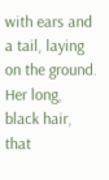with ears and a tail, laying on the ground.  Her long, black hair, that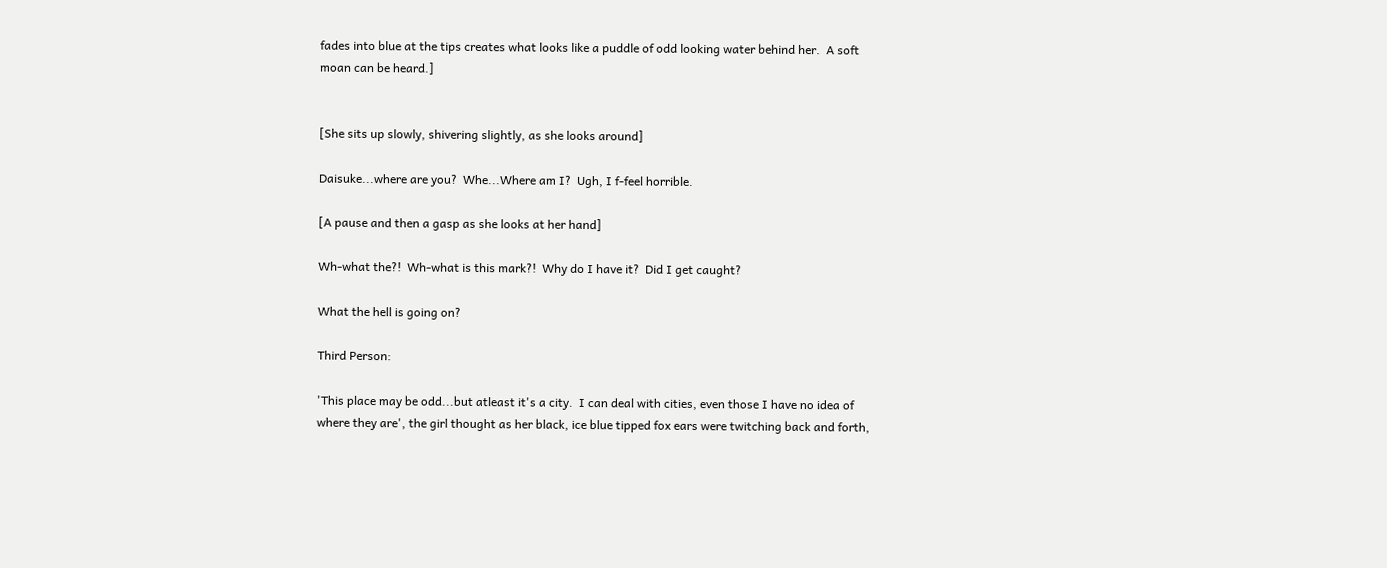fades into blue at the tips creates what looks like a puddle of odd looking water behind her.  A soft moan can be heard.]


[She sits up slowly, shivering slightly, as she looks around]

Daisuke...where are you?  Whe...Where am I?  Ugh, I f-feel horrible.

[A pause and then a gasp as she looks at her hand]

Wh-what the?!  Wh-what is this mark?!  Why do I have it?  Did I get caught?

What the hell is going on?

Third Person:

'This place may be odd...but atleast it's a city.  I can deal with cities, even those I have no idea of where they are', the girl thought as her black, ice blue tipped fox ears were twitching back and forth,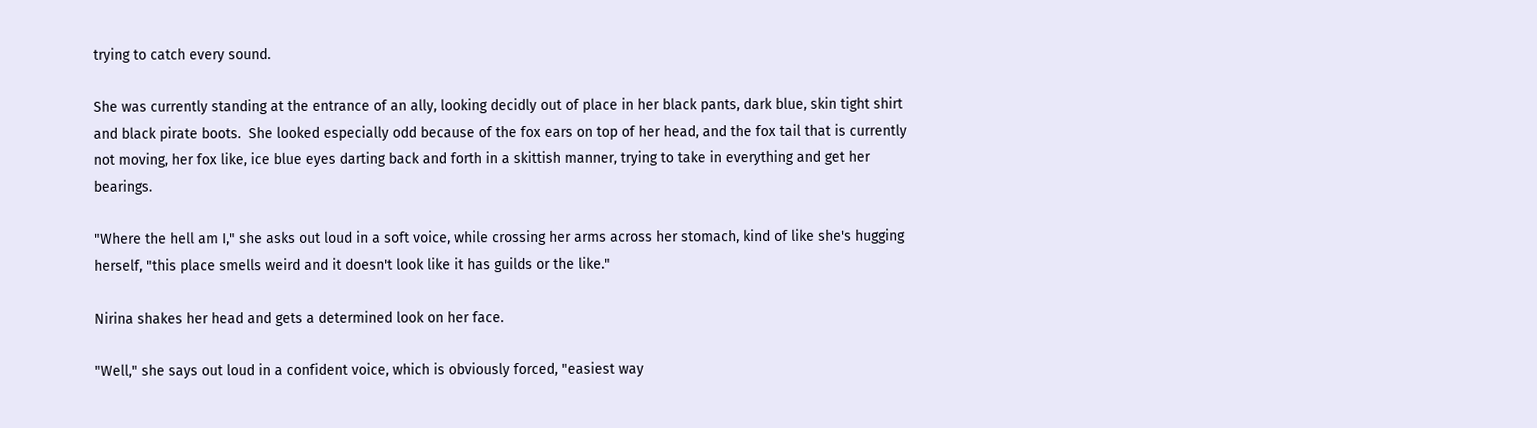trying to catch every sound.

She was currently standing at the entrance of an ally, looking decidly out of place in her black pants, dark blue, skin tight shirt and black pirate boots.  She looked especially odd because of the fox ears on top of her head, and the fox tail that is currently not moving, her fox like, ice blue eyes darting back and forth in a skittish manner, trying to take in everything and get her bearings.

"Where the hell am I," she asks out loud in a soft voice, while crossing her arms across her stomach, kind of like she's hugging herself, "this place smells weird and it doesn't look like it has guilds or the like."

Nirina shakes her head and gets a determined look on her face.

"Well," she says out loud in a confident voice, which is obviously forced, "easiest way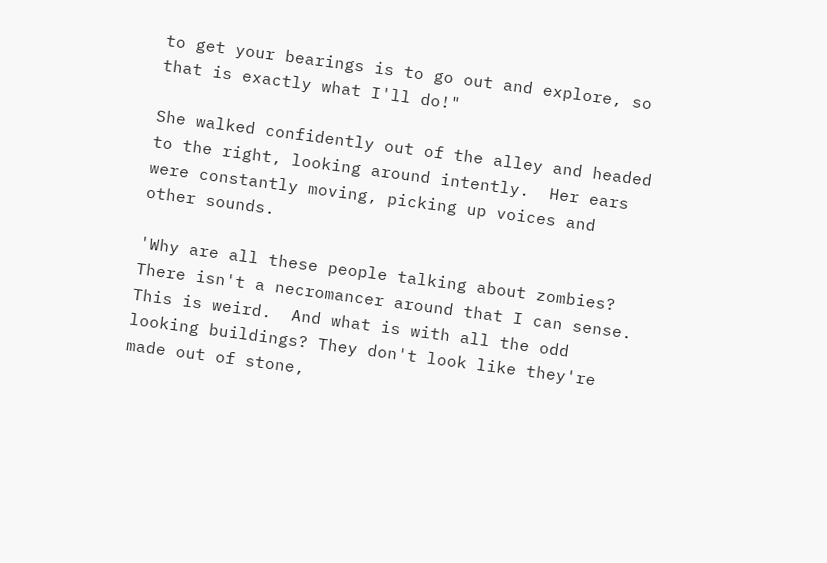to get your bearings is to go out and explore, so that is exactly what I'll do!"

She walked confidently out of the alley and headed to the right, looking around intently.  Her ears were constantly moving, picking up voices and other sounds.

'Why are all these people talking about zombies?  There isn't a necromancer around that I can sense.  This is weird.  And what is with all the odd looking buildings? They don't look like they're made out of stone,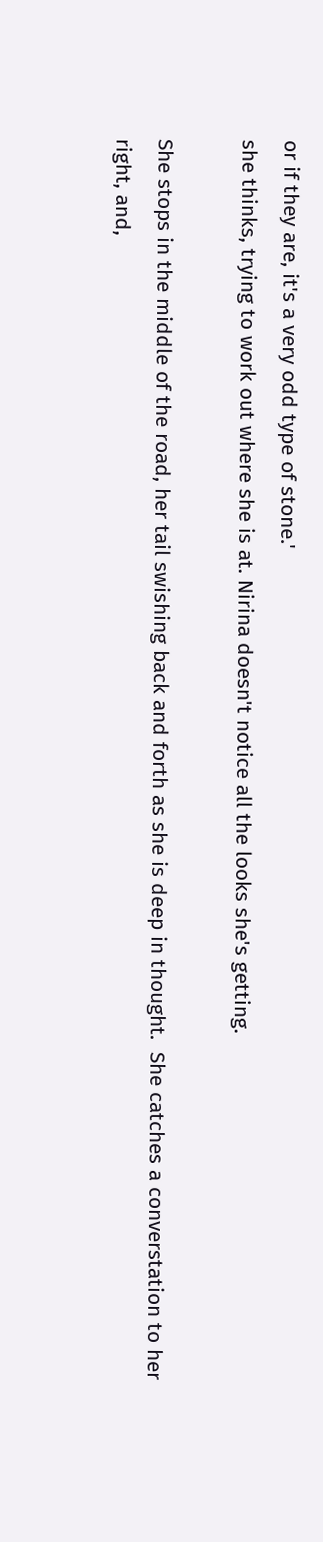or if they are, it's a very odd type of stone.'
she thinks, trying to work out where she is at. Nirina doesn't notice all the looks she's getting.

She stops in the middle of the road, her tail swishing back and forth as she is deep in thought.  She catches a converstation to her right, and,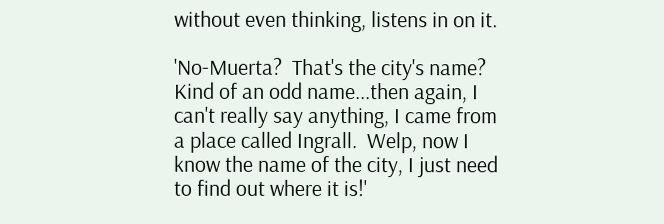without even thinking, listens in on it.

'No-Muerta?  That's the city's name?  Kind of an odd name...then again, I can't really say anything, I came from a place called Ingrall.  Welp, now I know the name of the city, I just need to find out where it is!'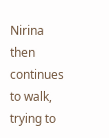Nirina then continues to walk, trying to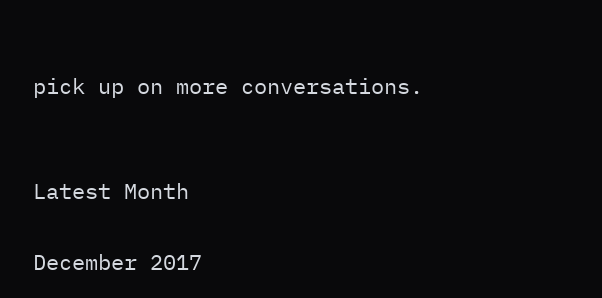pick up on more conversations.


Latest Month

December 2017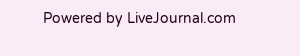Powered by LiveJournal.com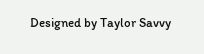Designed by Taylor Savvy